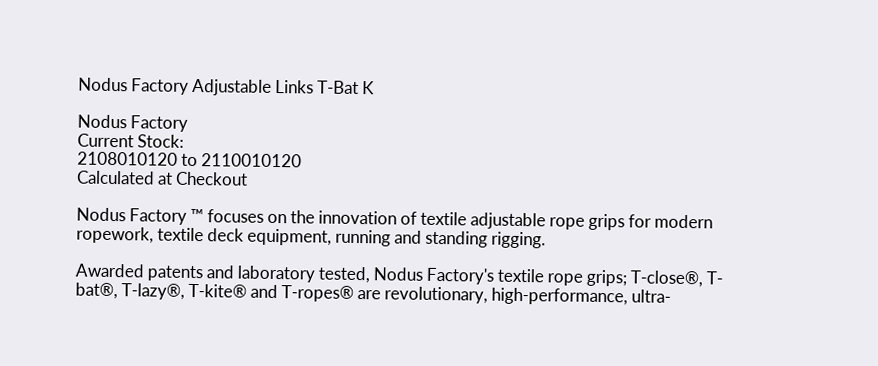Nodus Factory Adjustable Links T-Bat K

Nodus Factory
Current Stock:
2108010120 to 2110010120
Calculated at Checkout

Nodus Factory ™ focuses on the innovation of textile adjustable rope grips for modern ropework, textile deck equipment, running and standing rigging.

Awarded patents and laboratory tested, Nodus Factory's textile rope grips; T-close®, T-bat®, T-lazy®, T-kite® and T-ropes® are revolutionary, high-performance, ultra-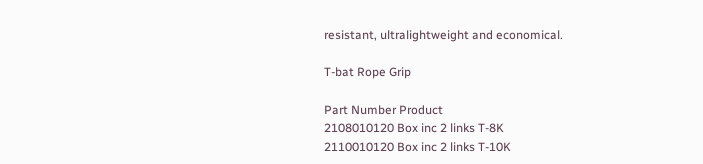resistant, ultralightweight and economical.

T-bat Rope Grip

Part Number Product
2108010120 Box inc 2 links T-8K
2110010120 Box inc 2 links T-10K